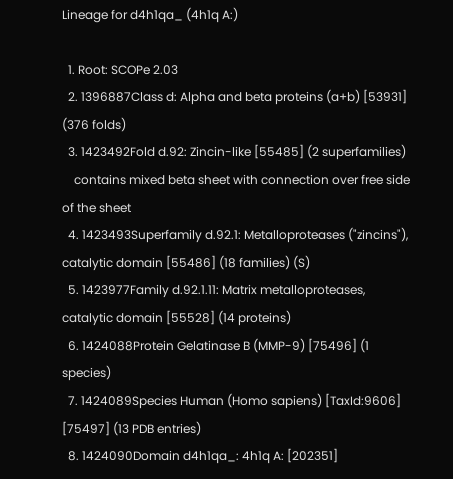Lineage for d4h1qa_ (4h1q A:)

  1. Root: SCOPe 2.03
  2. 1396887Class d: Alpha and beta proteins (a+b) [53931] (376 folds)
  3. 1423492Fold d.92: Zincin-like [55485] (2 superfamilies)
    contains mixed beta sheet with connection over free side of the sheet
  4. 1423493Superfamily d.92.1: Metalloproteases ("zincins"), catalytic domain [55486] (18 families) (S)
  5. 1423977Family d.92.1.11: Matrix metalloproteases, catalytic domain [55528] (14 proteins)
  6. 1424088Protein Gelatinase B (MMP-9) [75496] (1 species)
  7. 1424089Species Human (Homo sapiens) [TaxId:9606] [75497] (13 PDB entries)
  8. 1424090Domain d4h1qa_: 4h1q A: [202351]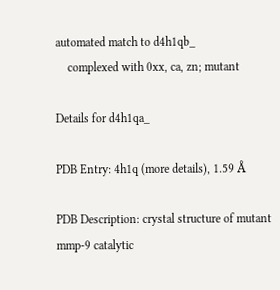automated match to d4h1qb_
    complexed with 0xx, ca, zn; mutant

Details for d4h1qa_

PDB Entry: 4h1q (more details), 1.59 Å

PDB Description: crystal structure of mutant mmp-9 catalytic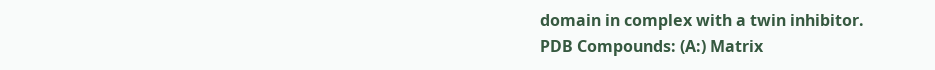domain in complex with a twin inhibitor.
PDB Compounds: (A:) Matrix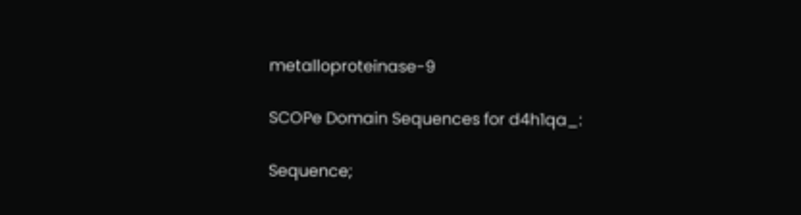metalloproteinase-9

SCOPe Domain Sequences for d4h1qa_:

Sequence;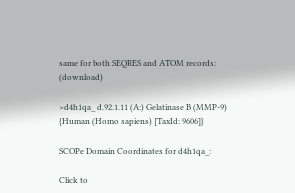same for both SEQRES and ATOM records: (download)

>d4h1qa_ d.92.1.11 (A:) Gelatinase B (MMP-9) {Human (Homo sapiens) [TaxId: 9606]}

SCOPe Domain Coordinates for d4h1qa_:

Click to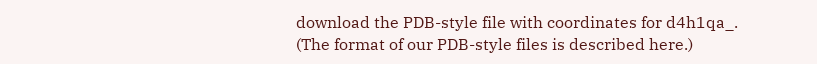download the PDB-style file with coordinates for d4h1qa_.
(The format of our PDB-style files is described here.)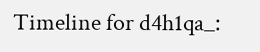Timeline for d4h1qa_: